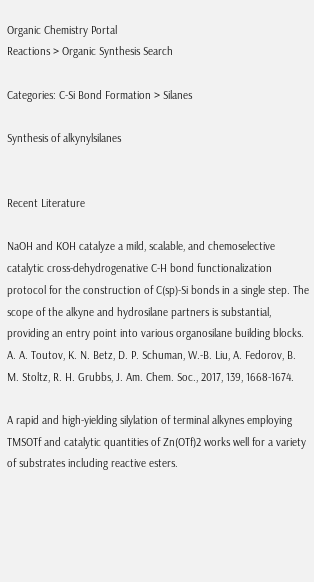Organic Chemistry Portal
Reactions > Organic Synthesis Search

Categories: C-Si Bond Formation > Silanes

Synthesis of alkynylsilanes


Recent Literature

NaOH and KOH catalyze a mild, scalable, and chemoselective catalytic cross-dehydrogenative C-H bond functionalization protocol for the construction of C(sp)-Si bonds in a single step. The scope of the alkyne and hydrosilane partners is substantial, providing an entry point into various organosilane building blocks.
A. A. Toutov, K. N. Betz, D. P. Schuman, W.-B. Liu, A. Fedorov, B. M. Stoltz, R. H. Grubbs, J. Am. Chem. Soc., 2017, 139, 1668-1674.

A rapid and high-yielding silylation of terminal alkynes employing TMSOTf and catalytic quantities of Zn(OTf)2 works well for a variety of substrates including reactive esters.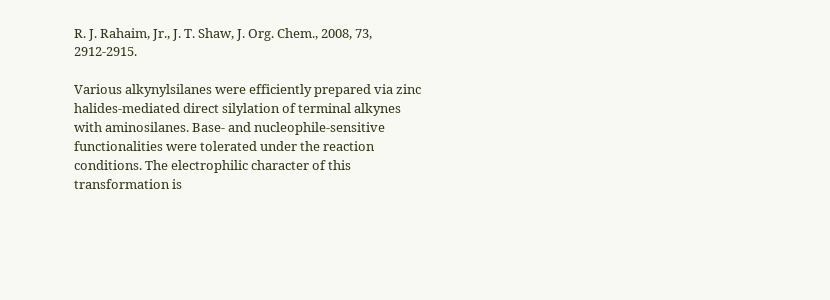R. J. Rahaim, Jr., J. T. Shaw, J. Org. Chem., 2008, 73, 2912-2915.

Various alkynylsilanes were efficiently prepared via zinc halides-mediated direct silylation of terminal alkynes with aminosilanes. Base- and nucleophile-sensitive functionalities were tolerated under the reaction conditions. The electrophilic character of this transformation is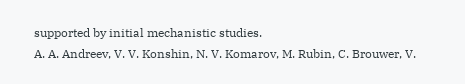supported by initial mechanistic studies.
A. A. Andreev, V. V. Konshin, N. V. Komarov, M. Rubin, C. Brouwer, V.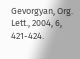Gevorgyan, Org. Lett., 2004, 6, 421-424.